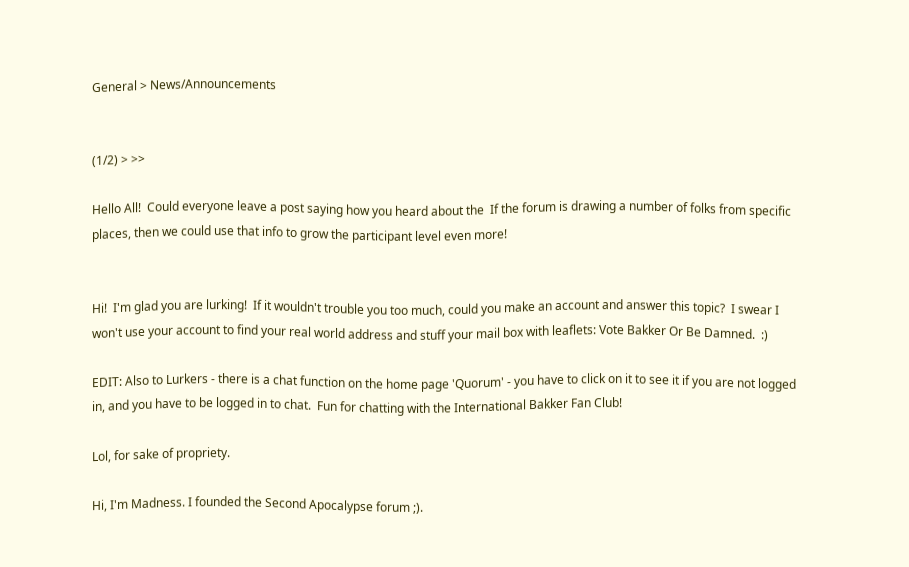General > News/Announcements


(1/2) > >>

Hello All!  Could everyone leave a post saying how you heard about the  If the forum is drawing a number of folks from specific places, then we could use that info to grow the participant level even more!


Hi!  I'm glad you are lurking!  If it wouldn't trouble you too much, could you make an account and answer this topic?  I swear I won't use your account to find your real world address and stuff your mail box with leaflets: Vote Bakker Or Be Damned.  :)

EDIT: Also to Lurkers - there is a chat function on the home page 'Quorum' - you have to click on it to see it if you are not logged in, and you have to be logged in to chat.  Fun for chatting with the International Bakker Fan Club!

Lol, for sake of propriety.

Hi, I'm Madness. I founded the Second Apocalypse forum ;).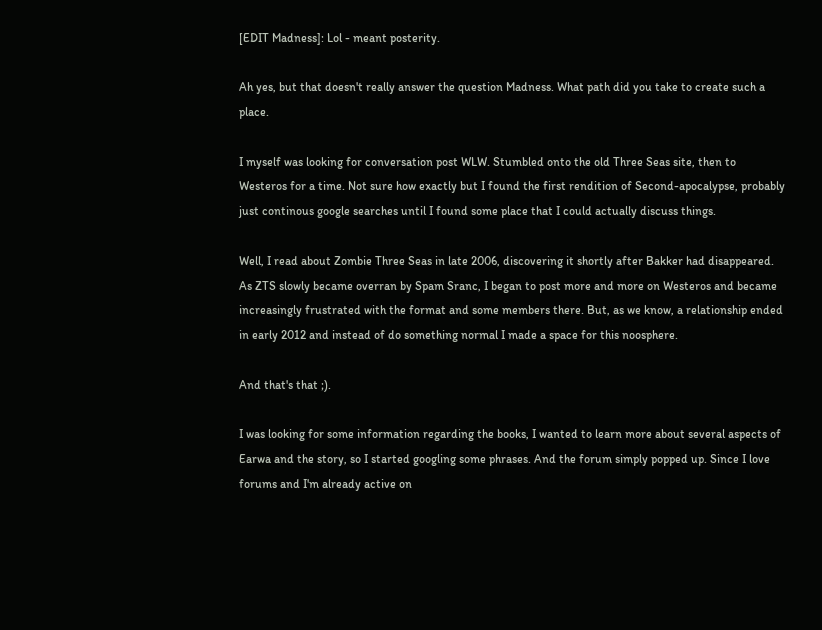[EDIT Madness]: Lol - meant posterity.

Ah yes, but that doesn't really answer the question Madness. What path did you take to create such a place.

I myself was looking for conversation post WLW. Stumbled onto the old Three Seas site, then to Westeros for a time. Not sure how exactly but I found the first rendition of Second-apocalypse, probably just continous google searches until I found some place that I could actually discuss things.

Well, I read about Zombie Three Seas in late 2006, discovering it shortly after Bakker had disappeared. As ZTS slowly became overran by Spam Sranc, I began to post more and more on Westeros and became increasingly frustrated with the format and some members there. But, as we know, a relationship ended in early 2012 and instead of do something normal I made a space for this noosphere.

And that's that ;).

I was looking for some information regarding the books, I wanted to learn more about several aspects of Earwa and the story, so I started googling some phrases. And the forum simply popped up. Since I love forums and I'm already active on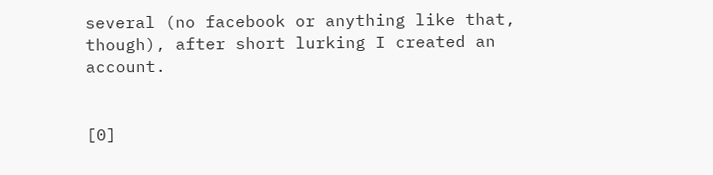several (no facebook or anything like that, though), after short lurking I created an account.


[0]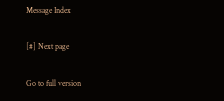Message Index

[#] Next page

Go to full version